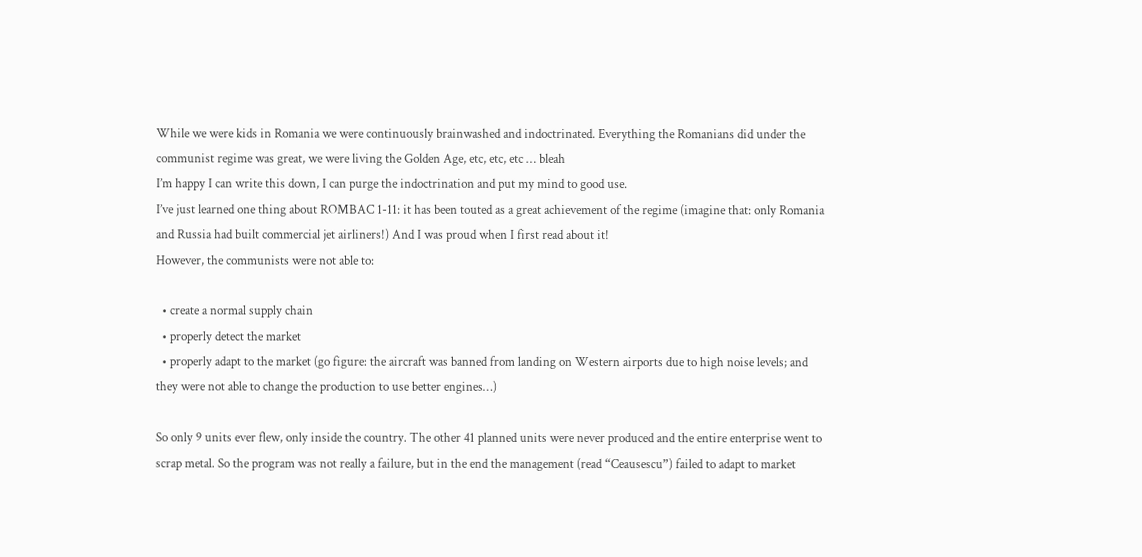While we were kids in Romania we were continuously brainwashed and indoctrinated. Everything the Romanians did under the communist regime was great, we were living the Golden Age, etc, etc, etc … bleah
I’m happy I can write this down, I can purge the indoctrination and put my mind to good use.
I’ve just learned one thing about ROMBAC 1-11: it has been touted as a great achievement of the regime (imagine that: only Romania and Russia had built commercial jet airliners!) And I was proud when I first read about it!
However, the communists were not able to:

  • create a normal supply chain
  • properly detect the market
  • properly adapt to the market (go figure: the aircraft was banned from landing on Western airports due to high noise levels; and they were not able to change the production to use better engines…)

So only 9 units ever flew, only inside the country. The other 41 planned units were never produced and the entire enterprise went to scrap metal. So the program was not really a failure, but in the end the management (read “Ceausescu”) failed to adapt to market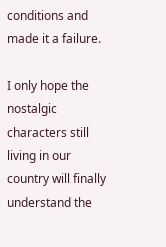conditions and made it a failure.

I only hope the nostalgic characters still living in our country will finally understand the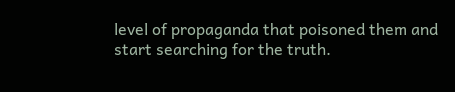level of propaganda that poisoned them and start searching for the truth.